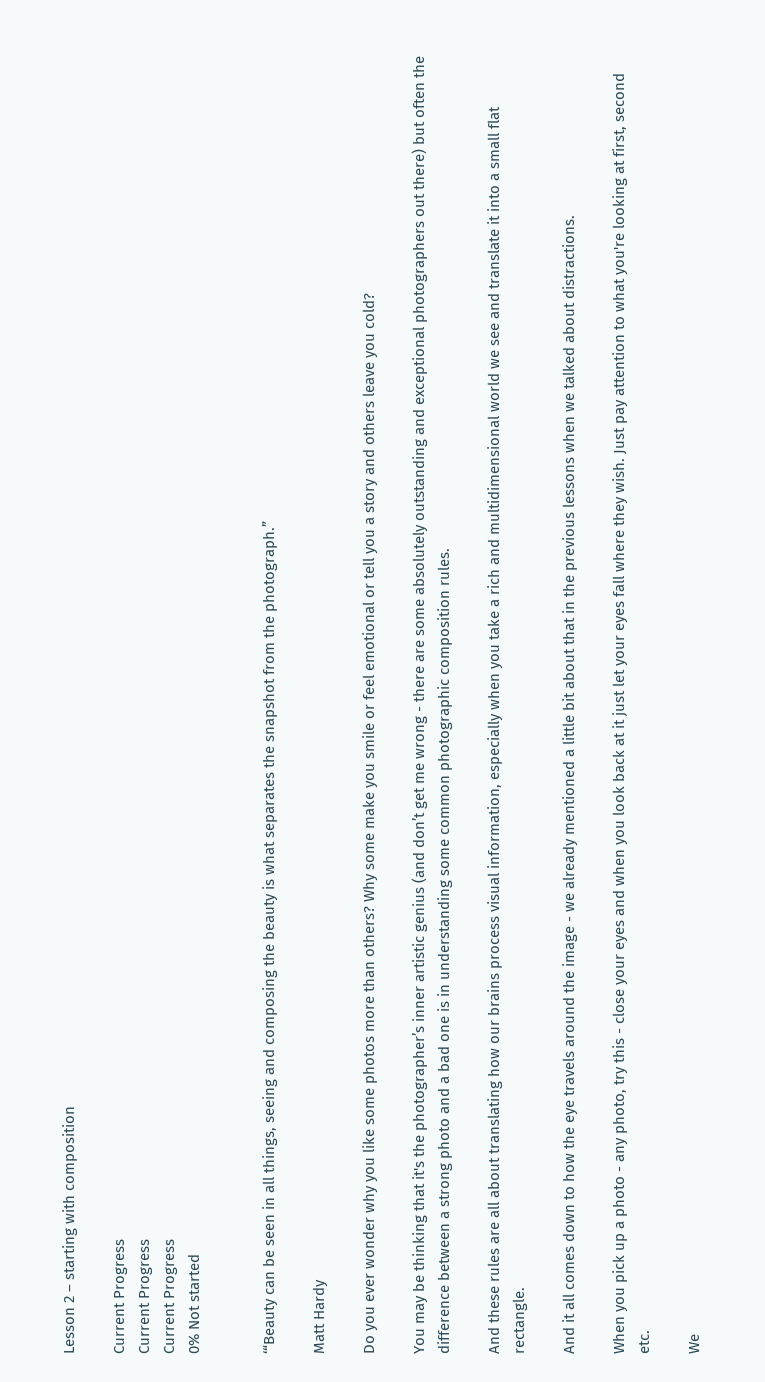Lesson 2 – starting with composition

Current Progress
Current Progress
Current Progress
0% Not started


‘“Beauty can be seen in all things, seeing and composing the beauty is what separates the snapshot from the photograph.”

Matt Hardy

Do you ever wonder why you like some photos more than others? Why some make you smile or feel emotional or tell you a story and others leave you cold?

You may be thinking that it's the photographer’s inner artistic genius (and don’t get me wrong - there are some absolutely outstanding and exceptional photographers out there) but often the difference between a strong photo and a bad one is in understanding some common photographic composition rules.

And these rules are all about translating how our brains process visual information, especially when you take a rich and multidimensional world we see and translate it into a small flat rectangle.

And it all comes down to how the eye travels around the image - we already mentioned a little bit about that in the previous lessons when we talked about distractions.

When you pick up a photo - any photo, try this - close your eyes and when you look back at it just let your eyes fall where they wish. Just pay attention to what you're looking at first, second etc.

We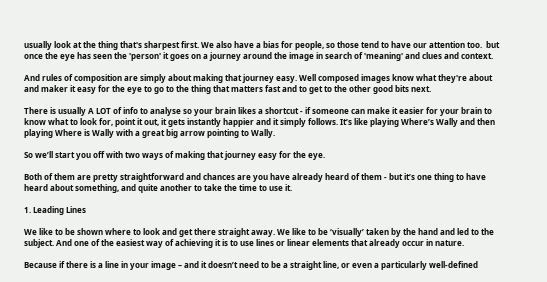usually look at the thing that's sharpest first. We also have a bias for people, so those tend to have our attention too.  but once the eye has seen the 'person' it goes on a journey around the image in search of 'meaning' and clues and context.

And rules of composition are simply about making that journey easy. Well composed images know what they're about and maker it easy for the eye to go to the thing that matters fast and to get to the other good bits next.

There is usually A LOT of info to analyse so your brain likes a shortcut - if someone can make it easier for your brain to know what to look for, point it out, it gets instantly happier and it simply follows. It’s like playing Where’s Wally and then playing Where is Wally with a great big arrow pointing to Wally.

So we’ll start you off with two ways of making that journey easy for the eye.

Both of them are pretty straightforward and chances are you have already heard of them - but it’s one thing to have heard about something, and quite another to take the time to use it.

1. Leading Lines

We like to be shown where to look and get there straight away. We like to be ‘visually’ taken by the hand and led to the subject. And one of the easiest way of achieving it is to use lines or linear elements that already occur in nature.

Because if there is a line in your image – and it doesn’t need to be a straight line, or even a particularly well-defined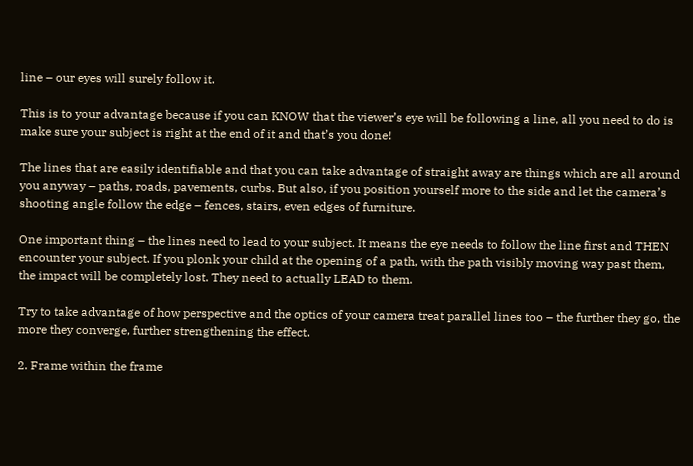line – our eyes will surely follow it.

This is to your advantage because if you can KNOW that the viewer’s eye will be following a line, all you need to do is make sure your subject is right at the end of it and that’s you done!

The lines that are easily identifiable and that you can take advantage of straight away are things which are all around you anyway – paths, roads, pavements, curbs. But also, if you position yourself more to the side and let the camera’s shooting angle follow the edge – fences, stairs, even edges of furniture.

One important thing – the lines need to lead to your subject. It means the eye needs to follow the line first and THEN encounter your subject. If you plonk your child at the opening of a path, with the path visibly moving way past them, the impact will be completely lost. They need to actually LEAD to them.

Try to take advantage of how perspective and the optics of your camera treat parallel lines too – the further they go, the more they converge, further strengthening the effect.

2. Frame within the frame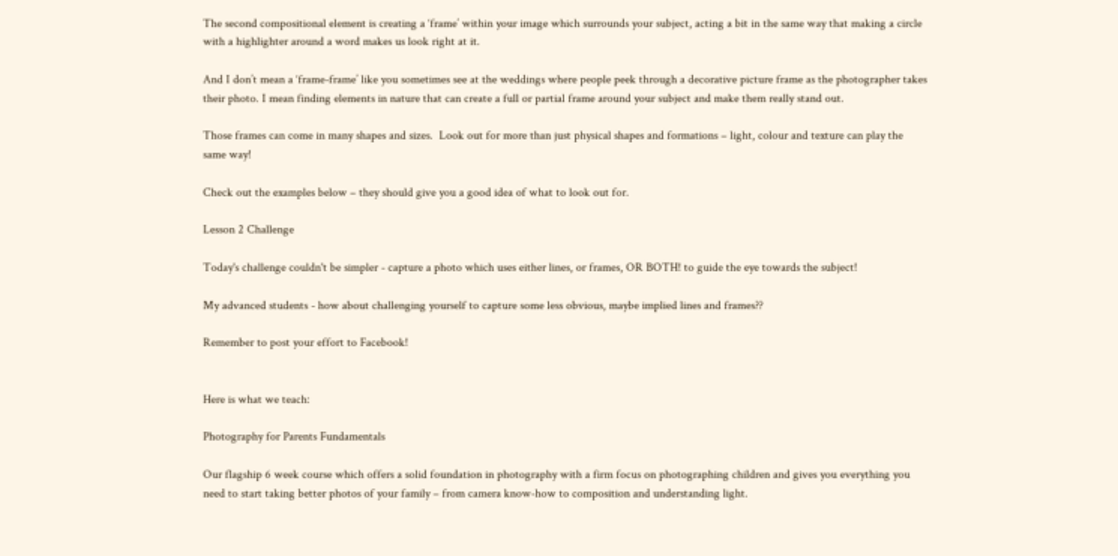The second compositional element is creating a ‘frame’ within your image which surrounds your subject, acting a bit in the same way that making a circle with a highlighter around a word makes us look right at it.

And I don’t mean a ‘frame-frame’ like you sometimes see at the weddings where people peek through a decorative picture frame as the photographer takes their photo. I mean finding elements in nature that can create a full or partial frame around your subject and make them really stand out.

Those frames can come in many shapes and sizes.  Look out for more than just physical shapes and formations – light, colour and texture can play the same way!

Check out the examples below – they should give you a good idea of what to look out for.

Lesson 2 Challenge

Today's challenge couldn't be simpler - capture a photo which uses either lines, or frames, OR BOTH! to guide the eye towards the subject!

My advanced students - how about challenging yourself to capture some less obvious, maybe implied lines and frames??

Remember to post your effort to Facebook!


Here is what we teach:

Photography for Parents Fundamentals

Our flagship 6 week course which offers a solid foundation in photography with a firm focus on photographing children and gives you everything you need to start taking better photos of your family – from camera know-how to composition and understanding light.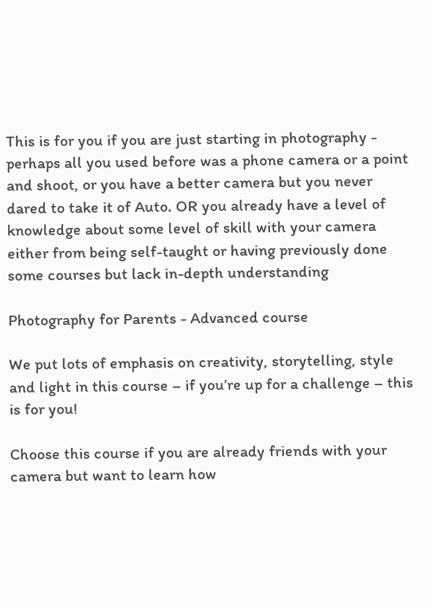This is for you if you are just starting in photography - perhaps all you used before was a phone camera or a point and shoot, or you have a better camera but you never dared to take it of Auto. OR you already have a level of knowledge about some level of skill with your camera either from being self-taught or having previously done some courses but lack in-depth understanding

Photography for Parents - Advanced course

We put lots of emphasis on creativity, storytelling, style and light in this course – if you’re up for a challenge – this is for you!

Choose this course if you are already friends with your camera but want to learn how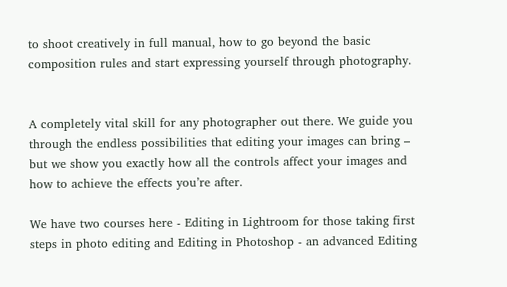to shoot creatively in full manual, how to go beyond the basic composition rules and start expressing yourself through photography.


A completely vital skill for any photographer out there. We guide you through the endless possibilities that editing your images can bring – but we show you exactly how all the controls affect your images and how to achieve the effects you’re after.

We have two courses here - Editing in Lightroom for those taking first steps in photo editing and Editing in Photoshop - an advanced Editing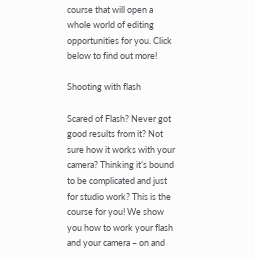course that will open a whole world of editing opportunities for you. Click below to find out more!

Shooting with flash

Scared of Flash? Never got good results from it? Not sure how it works with your camera? Thinking it’s bound to be complicated and just for studio work? This is the course for you! We show you how to work your flash and your camera – on and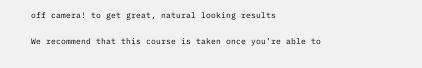off camera! to get great, natural looking results

We recommend that this course is taken once you’re able to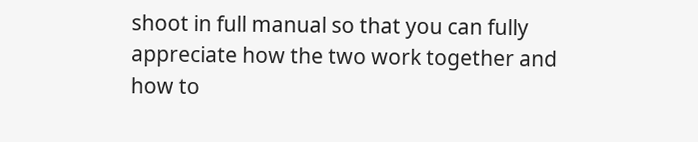shoot in full manual so that you can fully appreciate how the two work together and how to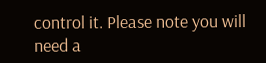control it. Please note you will need a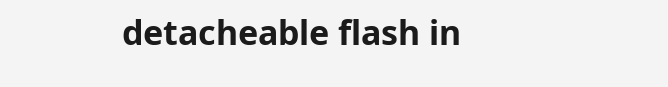detacheable flash in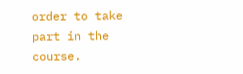order to take part in the course.